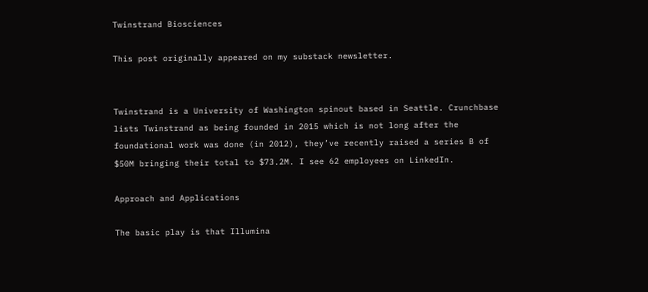Twinstrand Biosciences

This post originally appeared on my substack newsletter.


Twinstrand is a University of Washington spinout based in Seattle. Crunchbase lists Twinstrand as being founded in 2015 which is not long after the foundational work was done (in 2012), they’ve recently raised a series B of $50M bringing their total to $73.2M. I see 62 employees on LinkedIn.

Approach and Applications

The basic play is that Illumina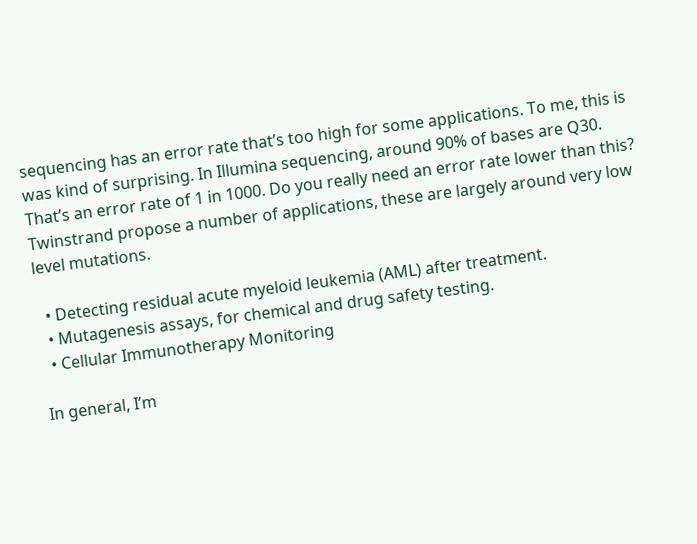sequencing has an error rate that’s too high for some applications. To me, this is was kind of surprising. In Illumina sequencing, around 90% of bases are Q30. That’s an error rate of 1 in 1000. Do you really need an error rate lower than this? Twinstrand propose a number of applications, these are largely around very low level mutations.

  • Detecting residual acute myeloid leukemia (AML) after treatment.
  • Mutagenesis assays, for chemical and drug safety testing.
  • Cellular Immunotherapy Monitoring

In general, I’m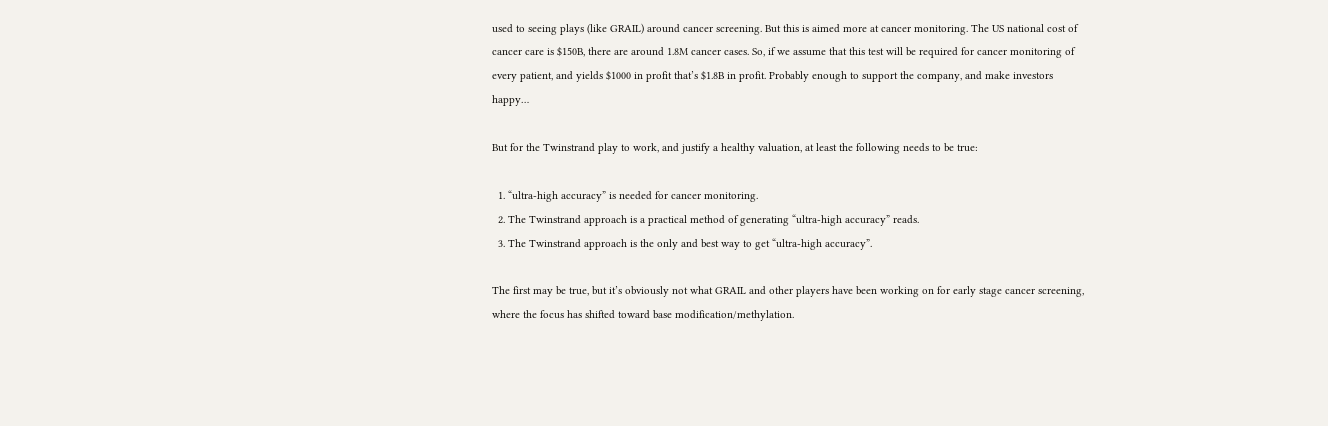used to seeing plays (like GRAIL) around cancer screening. But this is aimed more at cancer monitoring. The US national cost of cancer care is $150B, there are around 1.8M cancer cases. So, if we assume that this test will be required for cancer monitoring of every patient, and yields $1000 in profit that’s $1.8B in profit. Probably enough to support the company, and make investors happy…

But for the Twinstrand play to work, and justify a healthy valuation, at least the following needs to be true:

  1. “ultra-high accuracy” is needed for cancer monitoring.
  2. The Twinstrand approach is a practical method of generating “ultra-high accuracy” reads.
  3. The Twinstrand approach is the only and best way to get “ultra-high accuracy”.

The first may be true, but it’s obviously not what GRAIL and other players have been working on for early stage cancer screening, where the focus has shifted toward base modification/methylation.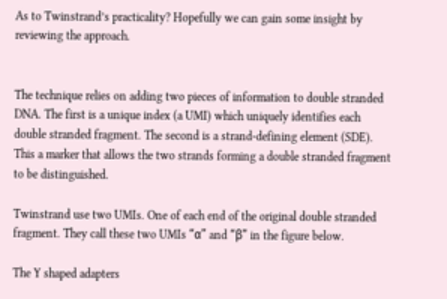As to Twinstrand’s practicality? Hopefully we can gain some insight by reviewing the approach.


The technique relies on adding two pieces of information to double stranded DNA. The first is a unique index (a UMI) which uniquely identifies each double stranded fragment. The second is a strand-defining element (SDE). This a marker that allows the two strands forming a double stranded fragment to be distinguished.

Twinstrand use two UMIs. One of each end of the original double stranded fragment. They call these two UMIs “α” and “β” in the figure below.

The Y shaped adapters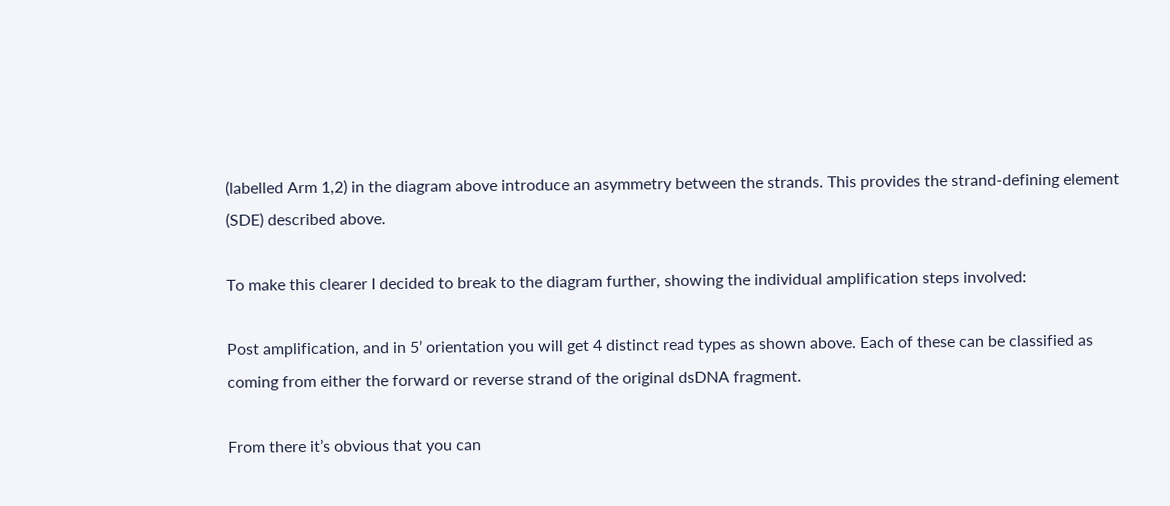(labelled Arm 1,2) in the diagram above introduce an asymmetry between the strands. This provides the strand-defining element (SDE) described above.

To make this clearer I decided to break to the diagram further, showing the individual amplification steps involved:

Post amplification, and in 5’ orientation you will get 4 distinct read types as shown above. Each of these can be classified as coming from either the forward or reverse strand of the original dsDNA fragment.

From there it’s obvious that you can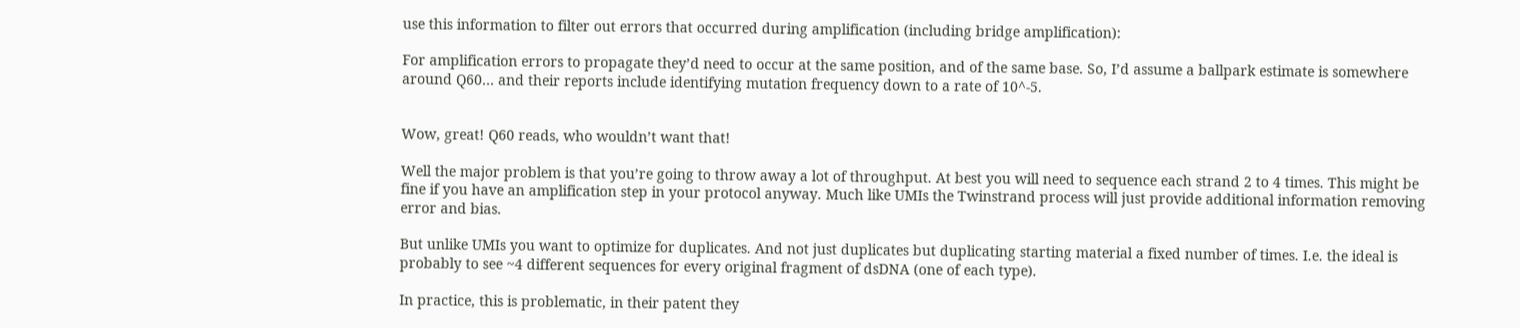use this information to filter out errors that occurred during amplification (including bridge amplification):

For amplification errors to propagate they’d need to occur at the same position, and of the same base. So, I’d assume a ballpark estimate is somewhere around Q60… and their reports include identifying mutation frequency down to a rate of 10^-5.


Wow, great! Q60 reads, who wouldn’t want that!

Well the major problem is that you’re going to throw away a lot of throughput. At best you will need to sequence each strand 2 to 4 times. This might be fine if you have an amplification step in your protocol anyway. Much like UMIs the Twinstrand process will just provide additional information removing error and bias.

But unlike UMIs you want to optimize for duplicates. And not just duplicates but duplicating starting material a fixed number of times. I.e. the ideal is probably to see ~4 different sequences for every original fragment of dsDNA (one of each type).

In practice, this is problematic, in their patent they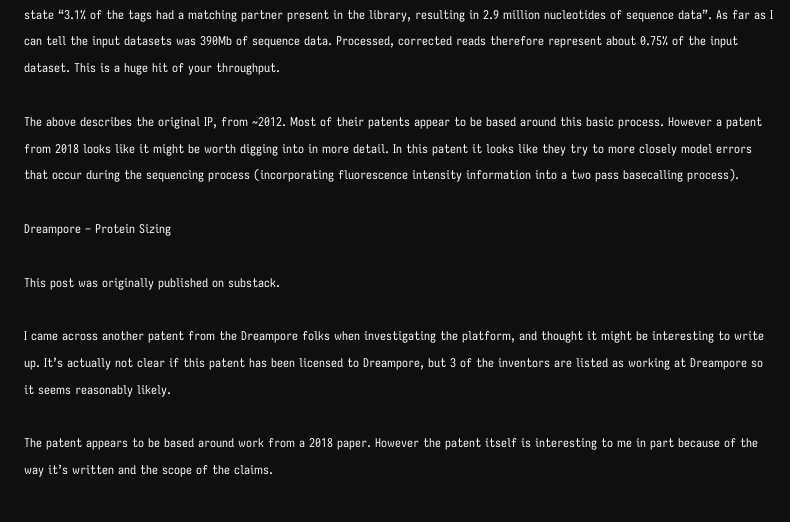state “3.1% of the tags had a matching partner present in the library, resulting in 2.9 million nucleotides of sequence data”. As far as I can tell the input datasets was 390Mb of sequence data. Processed, corrected reads therefore represent about 0.75% of the input dataset. This is a huge hit of your throughput.

The above describes the original IP, from ~2012. Most of their patents appear to be based around this basic process. However a patent from 2018 looks like it might be worth digging into in more detail. In this patent it looks like they try to more closely model errors that occur during the sequencing process (incorporating fluorescence intensity information into a two pass basecalling process).

Dreampore – Protein Sizing

This post was originally published on substack.

I came across another patent from the Dreampore folks when investigating the platform, and thought it might be interesting to write up. It’s actually not clear if this patent has been licensed to Dreampore, but 3 of the inventors are listed as working at Dreampore so it seems reasonably likely.

The patent appears to be based around work from a 2018 paper. However the patent itself is interesting to me in part because of the way it’s written and the scope of the claims.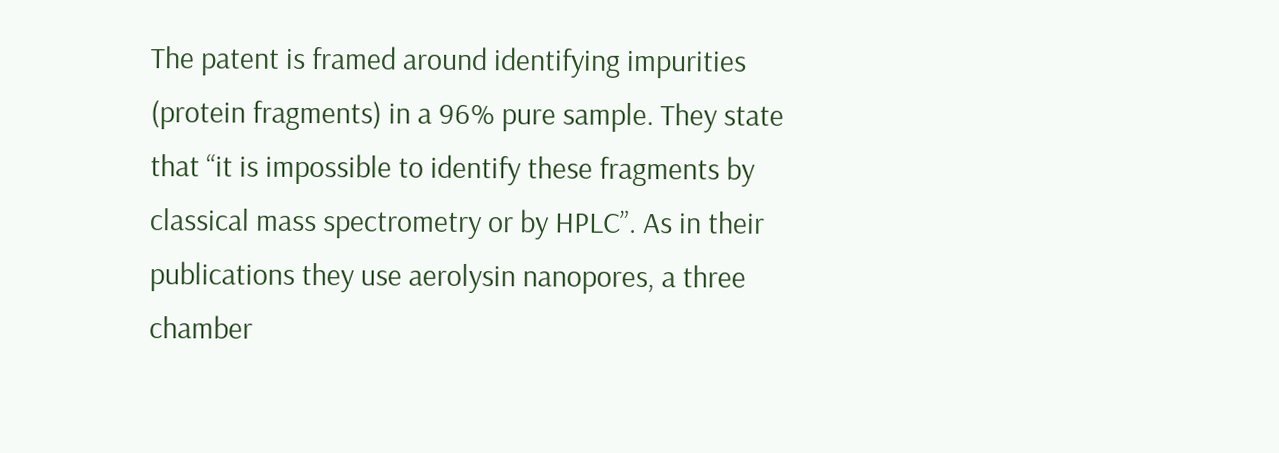The patent is framed around identifying impurities (protein fragments) in a 96% pure sample. They state that “it is impossible to identify these fragments by classical mass spectrometry or by HPLC”. As in their publications they use aerolysin nanopores, a three chamber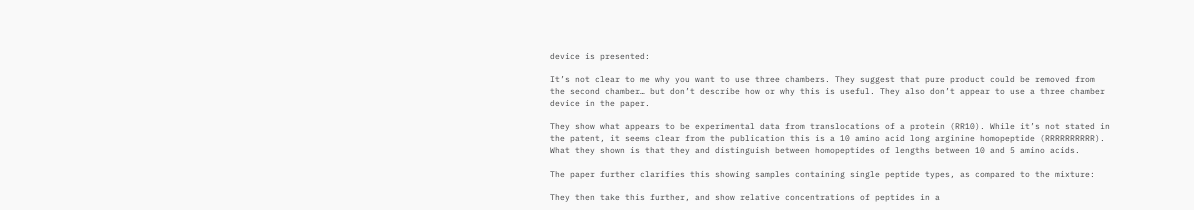device is presented:

It’s not clear to me why you want to use three chambers. They suggest that pure product could be removed from the second chamber… but don’t describe how or why this is useful. They also don’t appear to use a three chamber device in the paper.

They show what appears to be experimental data from translocations of a protein (RR10). While it’s not stated in the patent, it seems clear from the publication this is a 10 amino acid long arginine homopeptide (RRRRRRRRRR). What they shown is that they and distinguish between homopeptides of lengths between 10 and 5 amino acids.

The paper further clarifies this showing samples containing single peptide types, as compared to the mixture:

They then take this further, and show relative concentrations of peptides in a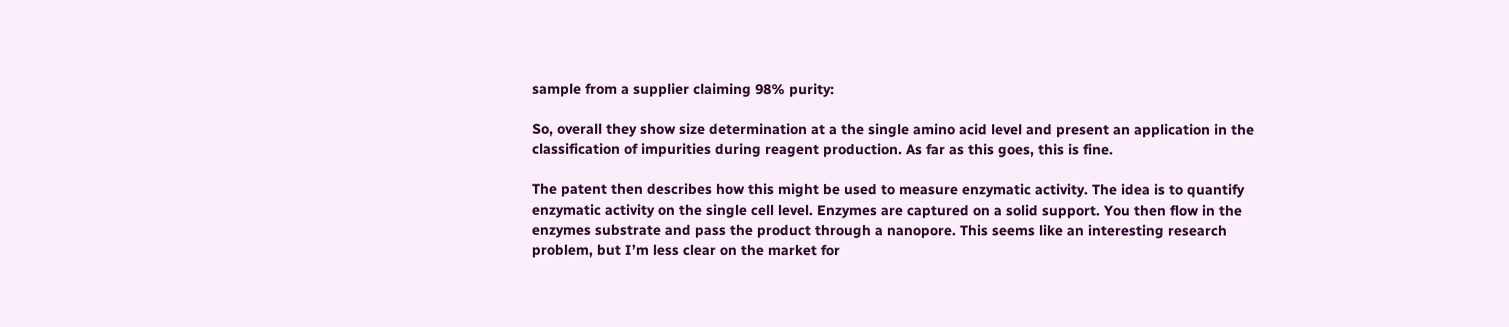sample from a supplier claiming 98% purity:

So, overall they show size determination at a the single amino acid level and present an application in the classification of impurities during reagent production. As far as this goes, this is fine.

The patent then describes how this might be used to measure enzymatic activity. The idea is to quantify enzymatic activity on the single cell level. Enzymes are captured on a solid support. You then flow in the enzymes substrate and pass the product through a nanopore. This seems like an interesting research problem, but I’m less clear on the market for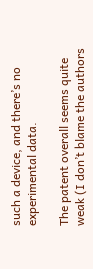such a device, and there’s no experimental data.

The patent overall seems quite weak (I don’t blame the authors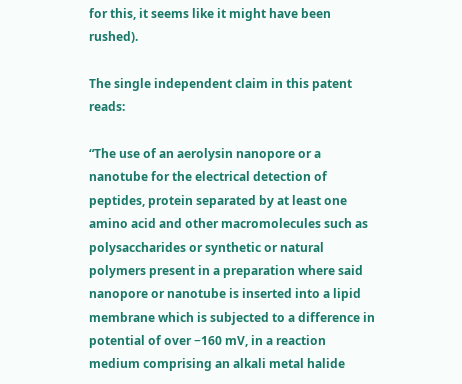for this, it seems like it might have been rushed).

The single independent claim in this patent reads:

“The use of an aerolysin nanopore or a nanotube for the electrical detection of peptides, protein separated by at least one amino acid and other macromolecules such as polysaccharides or synthetic or natural polymers present in a preparation where said nanopore or nanotube is inserted into a lipid membrane which is subjected to a difference in potential of over −160 mV, in a reaction medium comprising an alkali metal halide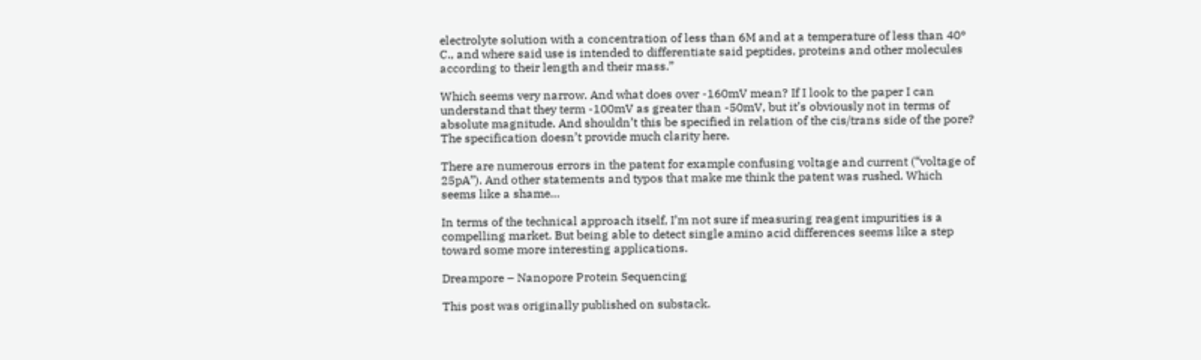electrolyte solution with a concentration of less than 6M and at a temperature of less than 40° C., and where said use is intended to differentiate said peptides, proteins and other molecules according to their length and their mass.”

Which seems very narrow. And what does over -160mV mean? If I look to the paper I can understand that they term -100mV as greater than -50mV, but it’s obviously not in terms of absolute magnitude. And shouldn’t this be specified in relation of the cis/trans side of the pore? The specification doesn’t provide much clarity here.

There are numerous errors in the patent for example confusing voltage and current (“voltage of 25pA”). And other statements and typos that make me think the patent was rushed. Which seems like a shame…

In terms of the technical approach itself, I’m not sure if measuring reagent impurities is a compelling market. But being able to detect single amino acid differences seems like a step toward some more interesting applications.

Dreampore – Nanopore Protein Sequencing

This post was originally published on substack.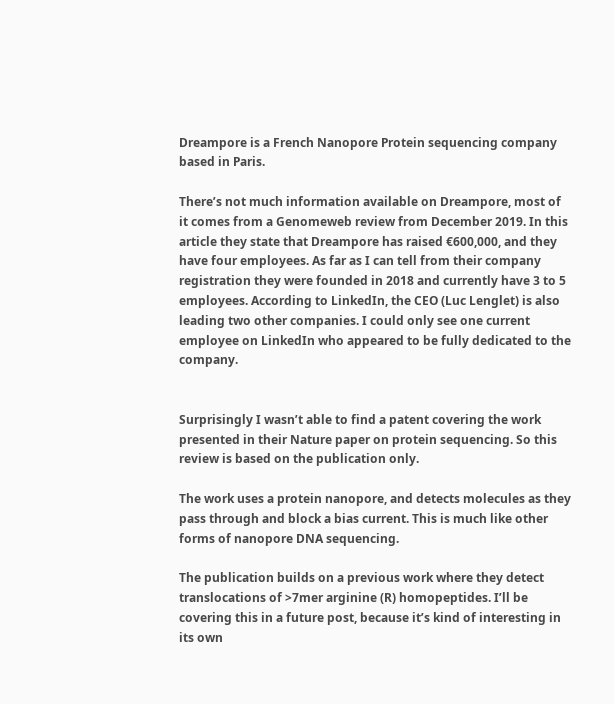Dreampore is a French Nanopore Protein sequencing company based in Paris.

There’s not much information available on Dreampore, most of it comes from a Genomeweb review from December 2019. In this article they state that Dreampore has raised €600,000, and they have four employees. As far as I can tell from their company registration they were founded in 2018 and currently have 3 to 5 employees. According to LinkedIn, the CEO (Luc Lenglet) is also leading two other companies. I could only see one current employee on LinkedIn who appeared to be fully dedicated to the company.


Surprisingly I wasn’t able to find a patent covering the work presented in their Nature paper on protein sequencing. So this review is based on the publication only.

The work uses a protein nanopore, and detects molecules as they pass through and block a bias current. This is much like other forms of nanopore DNA sequencing.

The publication builds on a previous work where they detect translocations of >7mer arginine (R) homopeptides. I’ll be covering this in a future post, because it’s kind of interesting in its own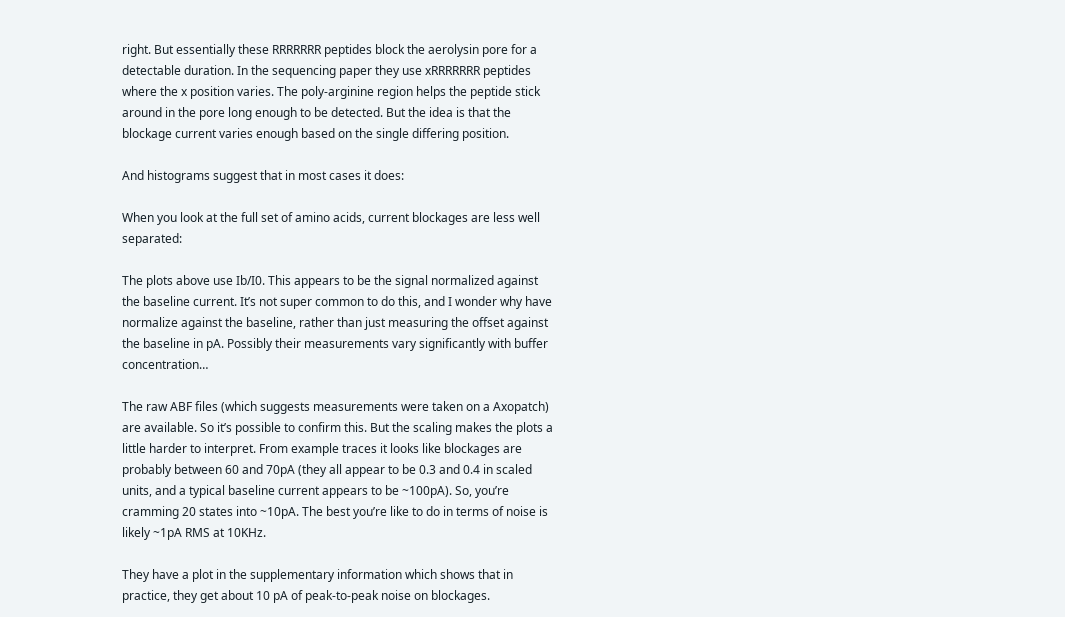right. But essentially these RRRRRRR peptides block the aerolysin pore for a detectable duration. In the sequencing paper they use xRRRRRRR peptides where the x position varies. The poly-arginine region helps the peptide stick around in the pore long enough to be detected. But the idea is that the blockage current varies enough based on the single differing position.

And histograms suggest that in most cases it does:

When you look at the full set of amino acids, current blockages are less well separated:

The plots above use Ib/I0. This appears to be the signal normalized against the baseline current. It’s not super common to do this, and I wonder why have normalize against the baseline, rather than just measuring the offset against the baseline in pA. Possibly their measurements vary significantly with buffer concentration…

The raw ABF files (which suggests measurements were taken on a Axopatch) are available. So it’s possible to confirm this. But the scaling makes the plots a little harder to interpret. From example traces it looks like blockages are probably between 60 and 70pA (they all appear to be 0.3 and 0.4 in scaled units, and a typical baseline current appears to be ~100pA). So, you’re cramming 20 states into ~10pA. The best you’re like to do in terms of noise is likely ~1pA RMS at 10KHz.

They have a plot in the supplementary information which shows that in practice, they get about 10 pA of peak-to-peak noise on blockages.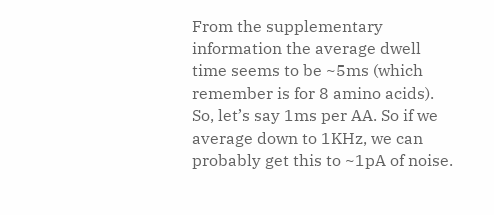From the supplementary information the average dwell time seems to be ~5ms (which remember is for 8 amino acids). So, let’s say 1ms per AA. So if we average down to 1KHz, we can probably get this to ~1pA of noise.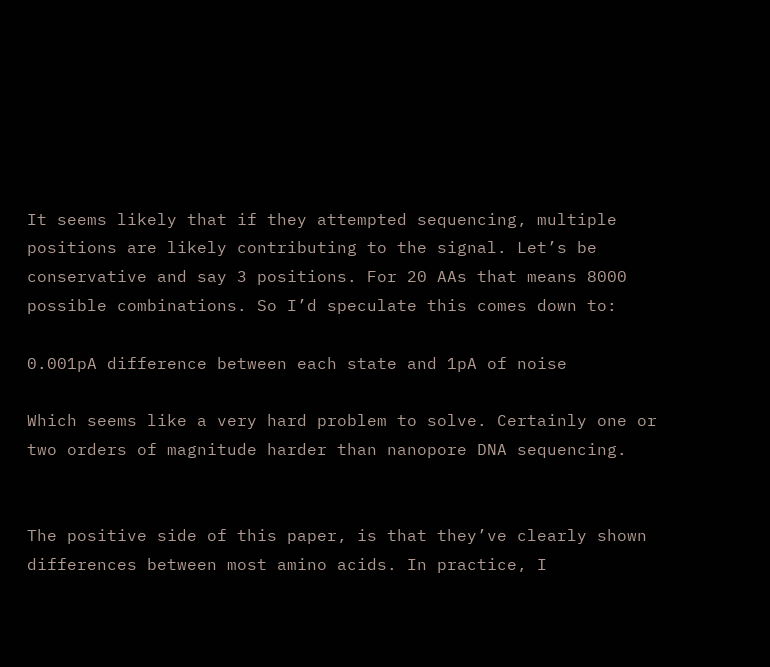It seems likely that if they attempted sequencing, multiple positions are likely contributing to the signal. Let’s be conservative and say 3 positions. For 20 AAs that means 8000 possible combinations. So I’d speculate this comes down to:

0.001pA difference between each state and 1pA of noise

Which seems like a very hard problem to solve. Certainly one or two orders of magnitude harder than nanopore DNA sequencing.


The positive side of this paper, is that they’ve clearly shown differences between most amino acids. In practice, I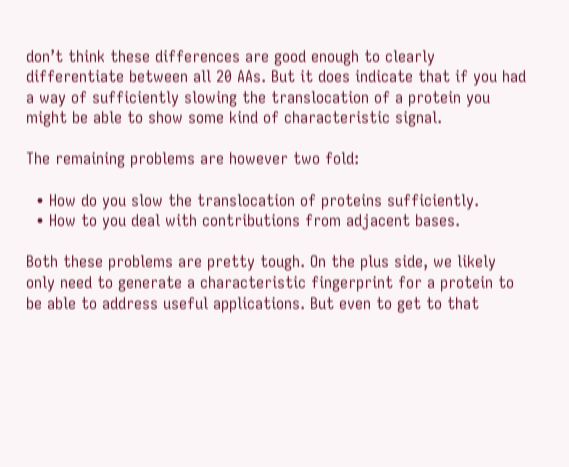don’t think these differences are good enough to clearly differentiate between all 20 AAs. But it does indicate that if you had a way of sufficiently slowing the translocation of a protein you might be able to show some kind of characteristic signal.

The remaining problems are however two fold:

  • How do you slow the translocation of proteins sufficiently.
  • How to you deal with contributions from adjacent bases.

Both these problems are pretty tough. On the plus side, we likely only need to generate a characteristic fingerprint for a protein to be able to address useful applications. But even to get to that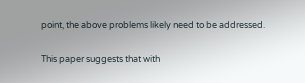point, the above problems likely need to be addressed.

This paper suggests that with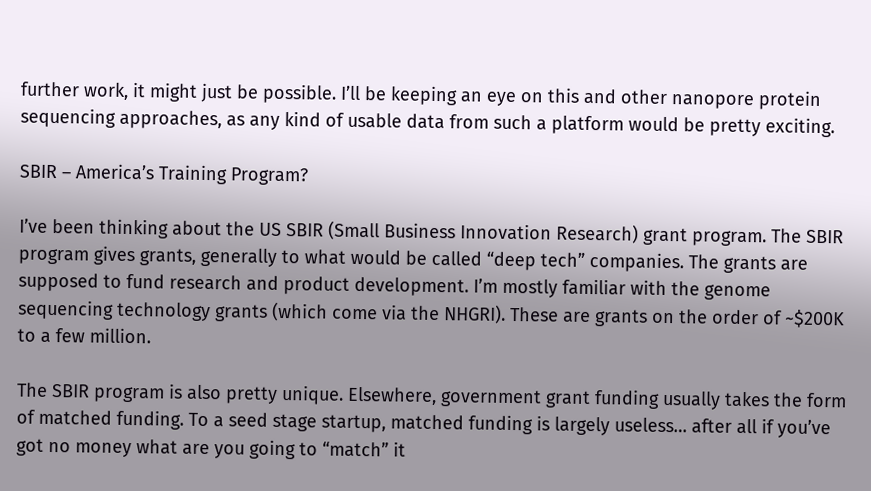further work, it might just be possible. I’ll be keeping an eye on this and other nanopore protein sequencing approaches, as any kind of usable data from such a platform would be pretty exciting.

SBIR – America’s Training Program?

I’ve been thinking about the US SBIR (Small Business Innovation Research) grant program. The SBIR program gives grants, generally to what would be called “deep tech” companies. The grants are supposed to fund research and product development. I’m mostly familiar with the genome sequencing technology grants (which come via the NHGRI). These are grants on the order of ~$200K to a few million.

The SBIR program is also pretty unique. Elsewhere, government grant funding usually takes the form of matched funding. To a seed stage startup, matched funding is largely useless… after all if you’ve got no money what are you going to “match” it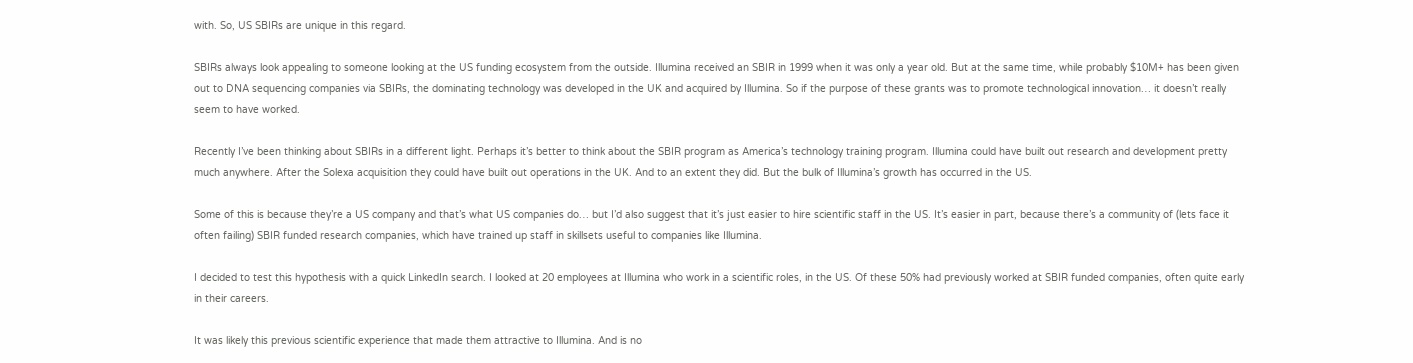with. So, US SBIRs are unique in this regard.

SBIRs always look appealing to someone looking at the US funding ecosystem from the outside. Illumina received an SBIR in 1999 when it was only a year old. But at the same time, while probably $10M+ has been given out to DNA sequencing companies via SBIRs, the dominating technology was developed in the UK and acquired by Illumina. So if the purpose of these grants was to promote technological innovation… it doesn’t really seem to have worked.

Recently I’ve been thinking about SBIRs in a different light. Perhaps it’s better to think about the SBIR program as America’s technology training program. Illumina could have built out research and development pretty much anywhere. After the Solexa acquisition they could have built out operations in the UK. And to an extent they did. But the bulk of Illumina’s growth has occurred in the US.

Some of this is because they’re a US company and that’s what US companies do… but I’d also suggest that it’s just easier to hire scientific staff in the US. It’s easier in part, because there’s a community of (lets face it often failing) SBIR funded research companies, which have trained up staff in skillsets useful to companies like Illumina.

I decided to test this hypothesis with a quick LinkedIn search. I looked at 20 employees at Illumina who work in a scientific roles, in the US. Of these 50% had previously worked at SBIR funded companies, often quite early in their careers.

It was likely this previous scientific experience that made them attractive to Illumina. And is no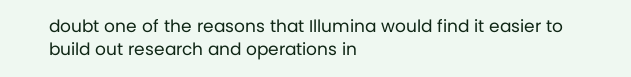doubt one of the reasons that Illumina would find it easier to build out research and operations in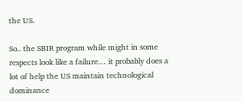the US.

So.. the SBIR program while might in some respects look like a failure… it probably does a lot of help the US maintain technological dominance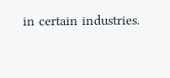in certain industries.